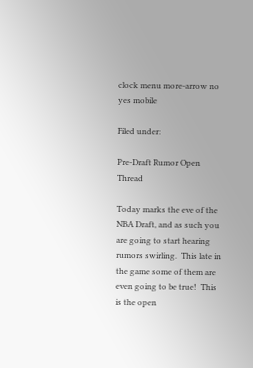clock menu more-arrow no yes mobile

Filed under:

Pre-Draft Rumor Open Thread

Today marks the eve of the NBA Draft, and as such you are going to start hearing rumors swirling.  This late in the game some of them are even going to be true!  This is the open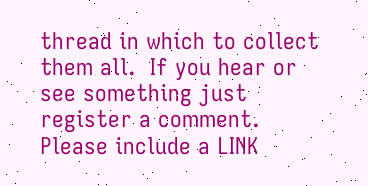thread in which to collect them all.  If you hear or see something just register a comment.  Please include a LINK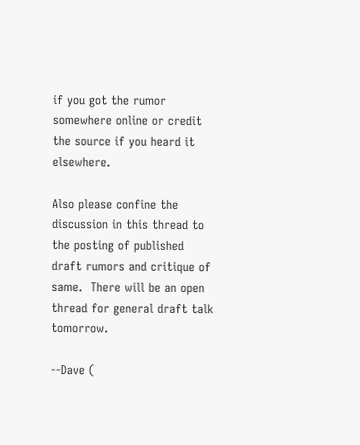if you got the rumor somewhere online or credit the source if you heard it elsewhere.

Also please confine the discussion in this thread to the posting of published draft rumors and critique of same.  There will be an open thread for general draft talk tomorrow.

--Dave (